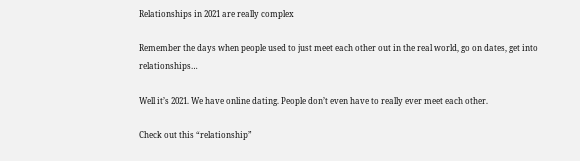Relationships in 2021 are really complex

Remember the days when people used to just meet each other out in the real world, go on dates, get into relationships…

Well it’s 2021. We have online dating. People don’t even have to really ever meet each other.

Check out this “relationship”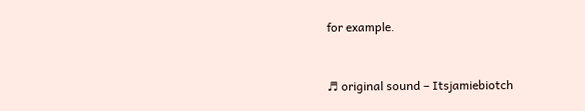for example.


♬ original sound – Itsjamiebiotch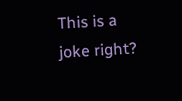This is a joke right?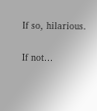If so, hilarious.

If not…